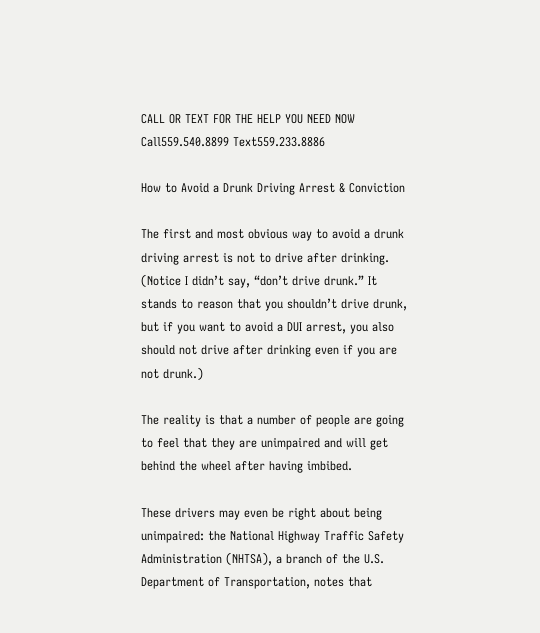CALL OR TEXT FOR THE HELP YOU NEED NOW Call559.540.8899 Text559.233.8886

How to Avoid a Drunk Driving Arrest & Conviction

The first and most obvious way to avoid a drunk driving arrest is not to drive after drinking. (Notice I didn’t say, “don’t drive drunk.” It stands to reason that you shouldn’t drive drunk, but if you want to avoid a DUI arrest, you also should not drive after drinking even if you are not drunk.)

The reality is that a number of people are going to feel that they are unimpaired and will get behind the wheel after having imbibed.

These drivers may even be right about being unimpaired: the National Highway Traffic Safety Administration (NHTSA), a branch of the U.S. Department of Transportation, notes that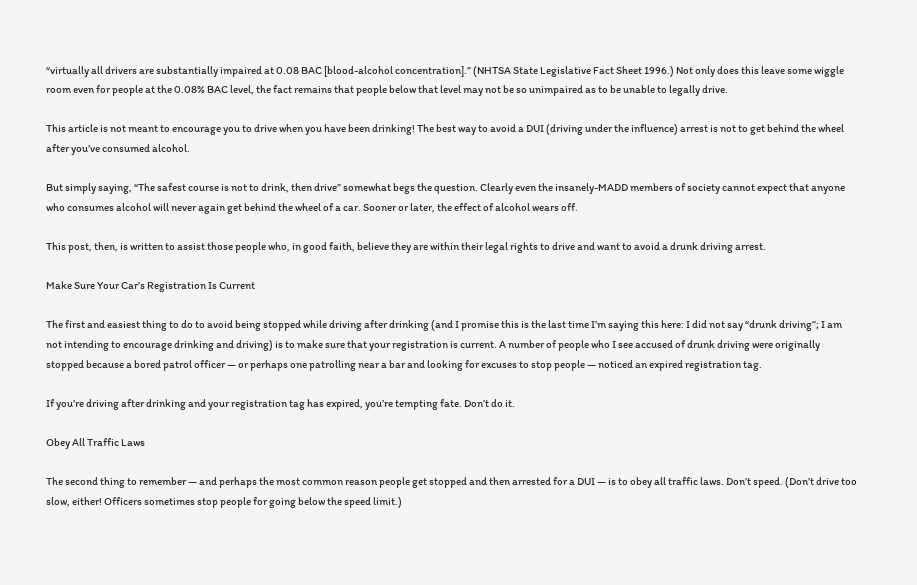“virtually all drivers are substantially impaired at 0.08 BAC [blood-alcohol concentration].” (NHTSA State Legislative Fact Sheet 1996.) Not only does this leave some wiggle room even for people at the 0.08% BAC level, the fact remains that people below that level may not be so unimpaired as to be unable to legally drive.

This article is not meant to encourage you to drive when you have been drinking! The best way to avoid a DUI (driving under the influence) arrest is not to get behind the wheel after you’ve consumed alcohol.

But simply saying, “The safest course is not to drink, then drive” somewhat begs the question. Clearly even the insanely-MADD members of society cannot expect that anyone who consumes alcohol will never again get behind the wheel of a car. Sooner or later, the effect of alcohol wears off.

This post, then, is written to assist those people who, in good faith, believe they are within their legal rights to drive and want to avoid a drunk driving arrest.

Make Sure Your Car’s Registration Is Current

The first and easiest thing to do to avoid being stopped while driving after drinking (and I promise this is the last time I’m saying this here: I did not say “drunk driving”; I am not intending to encourage drinking and driving) is to make sure that your registration is current. A number of people who I see accused of drunk driving were originally stopped because a bored patrol officer — or perhaps one patrolling near a bar and looking for excuses to stop people — noticed an expired registration tag.

If you’re driving after drinking and your registration tag has expired, you’re tempting fate. Don’t do it.

Obey All Traffic Laws

The second thing to remember — and perhaps the most common reason people get stopped and then arrested for a DUI — is to obey all traffic laws. Don’t speed. (Don’t drive too slow, either! Officers sometimes stop people for going below the speed limit.)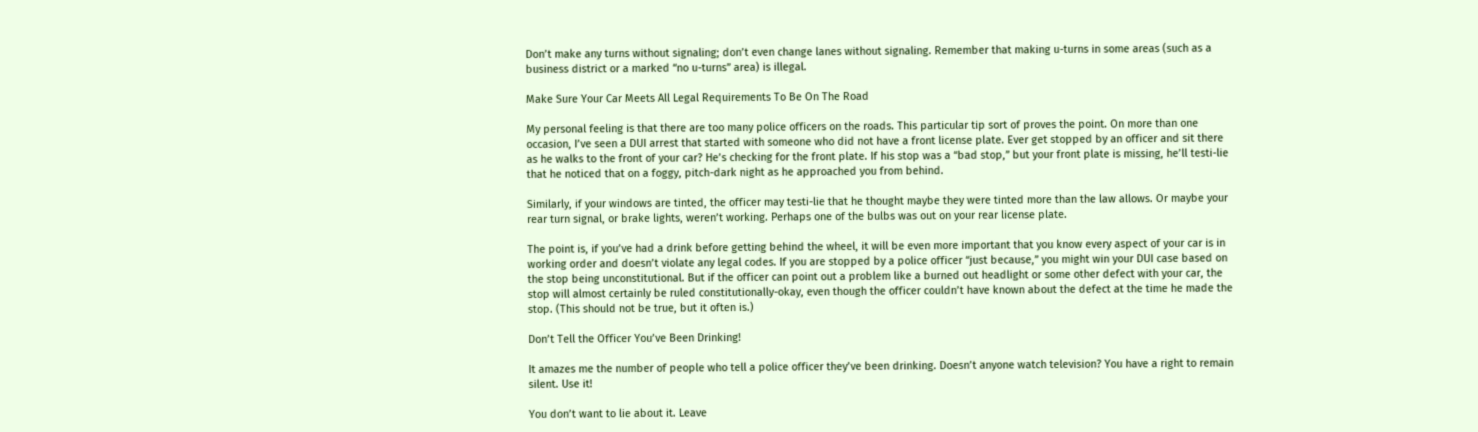Don’t make any turns without signaling; don’t even change lanes without signaling. Remember that making u-turns in some areas (such as a business district or a marked “no u-turns” area) is illegal.

Make Sure Your Car Meets All Legal Requirements To Be On The Road

My personal feeling is that there are too many police officers on the roads. This particular tip sort of proves the point. On more than one occasion, I’ve seen a DUI arrest that started with someone who did not have a front license plate. Ever get stopped by an officer and sit there as he walks to the front of your car? He’s checking for the front plate. If his stop was a “bad stop,” but your front plate is missing, he’ll testi-lie that he noticed that on a foggy, pitch-dark night as he approached you from behind.

Similarly, if your windows are tinted, the officer may testi-lie that he thought maybe they were tinted more than the law allows. Or maybe your rear turn signal, or brake lights, weren’t working. Perhaps one of the bulbs was out on your rear license plate.

The point is, if you’ve had a drink before getting behind the wheel, it will be even more important that you know every aspect of your car is in working order and doesn’t violate any legal codes. If you are stopped by a police officer “just because,” you might win your DUI case based on the stop being unconstitutional. But if the officer can point out a problem like a burned out headlight or some other defect with your car, the stop will almost certainly be ruled constitutionally-okay, even though the officer couldn’t have known about the defect at the time he made the stop. (This should not be true, but it often is.)

Don’t Tell the Officer You’ve Been Drinking!

It amazes me the number of people who tell a police officer they’ve been drinking. Doesn’t anyone watch television? You have a right to remain silent. Use it!

You don’t want to lie about it. Leave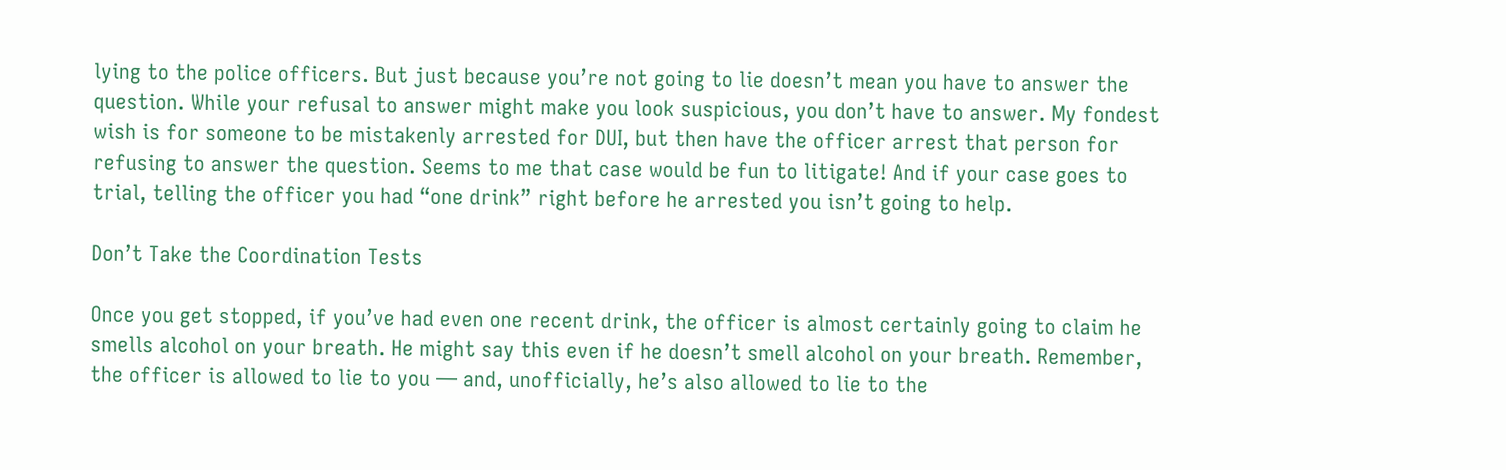lying to the police officers. But just because you’re not going to lie doesn’t mean you have to answer the question. While your refusal to answer might make you look suspicious, you don’t have to answer. My fondest wish is for someone to be mistakenly arrested for DUI, but then have the officer arrest that person for refusing to answer the question. Seems to me that case would be fun to litigate! And if your case goes to trial, telling the officer you had “one drink” right before he arrested you isn’t going to help.

Don’t Take the Coordination Tests

Once you get stopped, if you’ve had even one recent drink, the officer is almost certainly going to claim he smells alcohol on your breath. He might say this even if he doesn’t smell alcohol on your breath. Remember, the officer is allowed to lie to you — and, unofficially, he’s also allowed to lie to the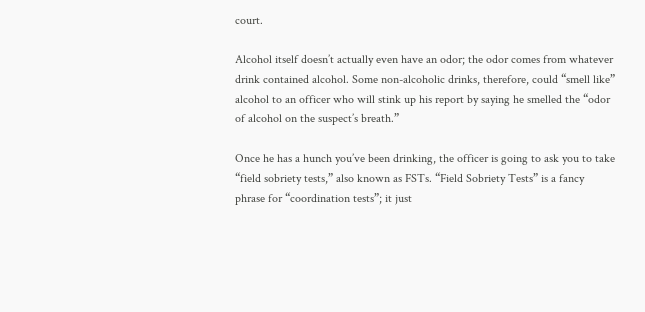court.

Alcohol itself doesn’t actually even have an odor; the odor comes from whatever drink contained alcohol. Some non-alcoholic drinks, therefore, could “smell like” alcohol to an officer who will stink up his report by saying he smelled the “odor of alcohol on the suspect’s breath.”

Once he has a hunch you’ve been drinking, the officer is going to ask you to take “field sobriety tests,” also known as FSTs. “Field Sobriety Tests” is a fancy phrase for “coordination tests”; it just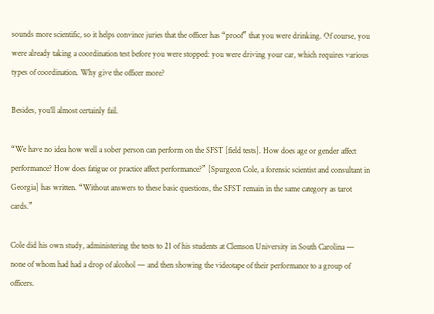sounds more scientific, so it helps convince juries that the officer has “proof” that you were drinking. Of course, you were already taking a coordination test before you were stopped: you were driving your car, which requires various types of coordination. Why give the officer more?

Besides, you’ll almost certainly fail.

“We have no idea how well a sober person can perform on the SFST [field tests]. How does age or gender affect performance? How does fatigue or practice affect performance?” [Spurgeon Cole, a forensic scientist and consultant in Georgia] has written. “Without answers to these basic questions, the SFST remain in the same category as tarot cards.”

Cole did his own study, administering the tests to 21 of his students at Clemson University in South Carolina — none of whom had had a drop of alcohol — and then showing the videotape of their performance to a group of officers.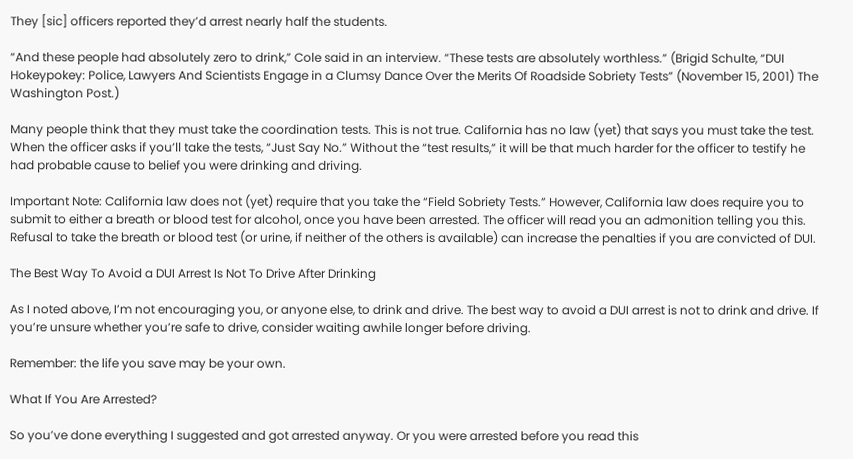They [sic] officers reported they’d arrest nearly half the students.

“And these people had absolutely zero to drink,” Cole said in an interview. “These tests are absolutely worthless.” (Brigid Schulte, “DUI Hokeypokey: Police, Lawyers And Scientists Engage in a Clumsy Dance Over the Merits Of Roadside Sobriety Tests” (November 15, 2001) The Washington Post.)

Many people think that they must take the coordination tests. This is not true. California has no law (yet) that says you must take the test. When the officer asks if you’ll take the tests, “Just Say No.” Without the “test results,” it will be that much harder for the officer to testify he had probable cause to belief you were drinking and driving.

Important Note: California law does not (yet) require that you take the “Field Sobriety Tests.” However, California law does require you to submit to either a breath or blood test for alcohol, once you have been arrested. The officer will read you an admonition telling you this. Refusal to take the breath or blood test (or urine, if neither of the others is available) can increase the penalties if you are convicted of DUI.

The Best Way To Avoid a DUI Arrest Is Not To Drive After Drinking

As I noted above, I’m not encouraging you, or anyone else, to drink and drive. The best way to avoid a DUI arrest is not to drink and drive. If you’re unsure whether you’re safe to drive, consider waiting awhile longer before driving.

Remember: the life you save may be your own.

What If You Are Arrested?

So you’ve done everything I suggested and got arrested anyway. Or you were arrested before you read this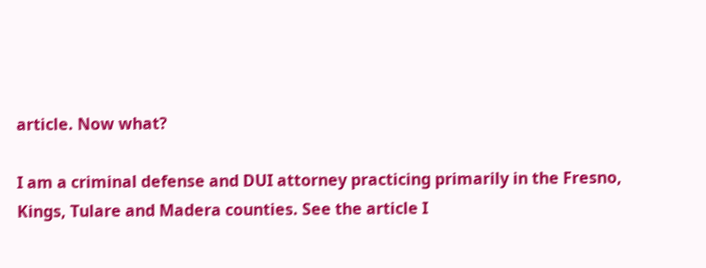article. Now what?

I am a criminal defense and DUI attorney practicing primarily in the Fresno, Kings, Tulare and Madera counties. See the article I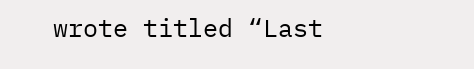wrote titled “Last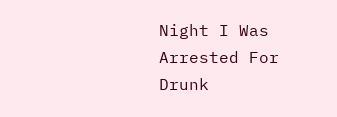Night I Was Arrested For Drunk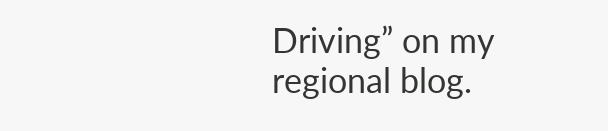Driving” on my regional blog.